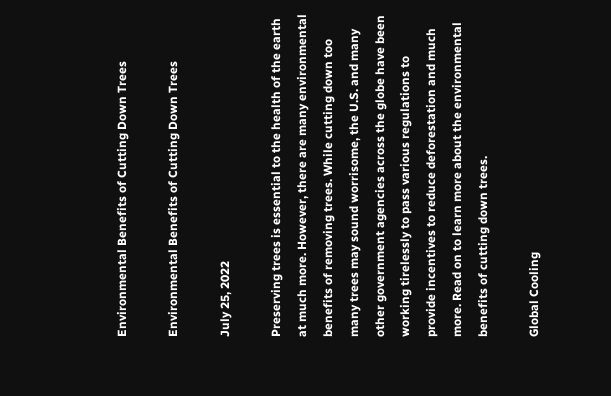Environmental Benefits of Cutting Down Trees

Environmental Benefits of Cutting Down Trees

July 25, 2022

Preserving trees is essential to the health of the earth at much more. However, there are many environmental benefits of removing trees. While cutting down too many trees may sound worrisome, the U.S. and many other government agencies across the globe have been working tirelessly to pass various regulations to provide incentives to reduce deforestation and much more. Read on to learn more about the environmental benefits of cutting down trees.

Global Cooling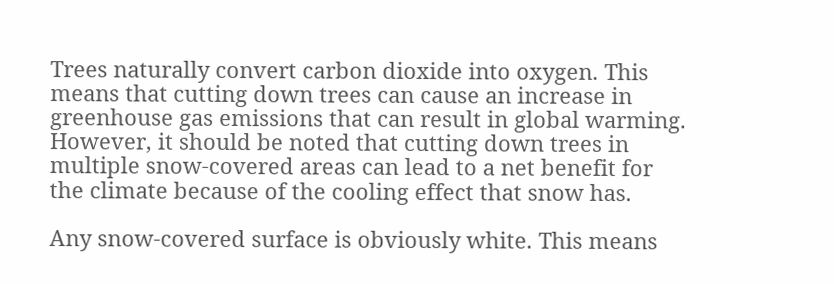Trees naturally convert carbon dioxide into oxygen. This means that cutting down trees can cause an increase in greenhouse gas emissions that can result in global warming. However, it should be noted that cutting down trees in multiple snow-covered areas can lead to a net benefit for the climate because of the cooling effect that snow has.

Any snow-covered surface is obviously white. This means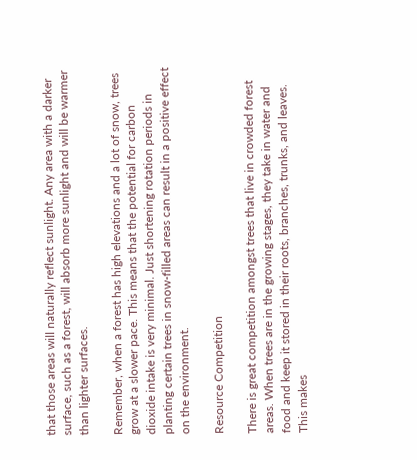that those areas will naturally reflect sunlight. Any area with a darker surface, such as a forest, will absorb more sunlight and will be warmer than lighter surfaces.

Remember, when a forest has high elevations and a lot of snow, trees grow at a slower pace. This means that the potential for carbon dioxide intake is very minimal. Just shortening rotation periods in planting certain trees in snow-filled areas can result in a positive effect on the environment.

Resource Competition

There is great competition amongst trees that live in crowded forest areas. When trees are in the growing stages, they take in water and food and keep it stored in their roots, branches, trunks, and leaves. This makes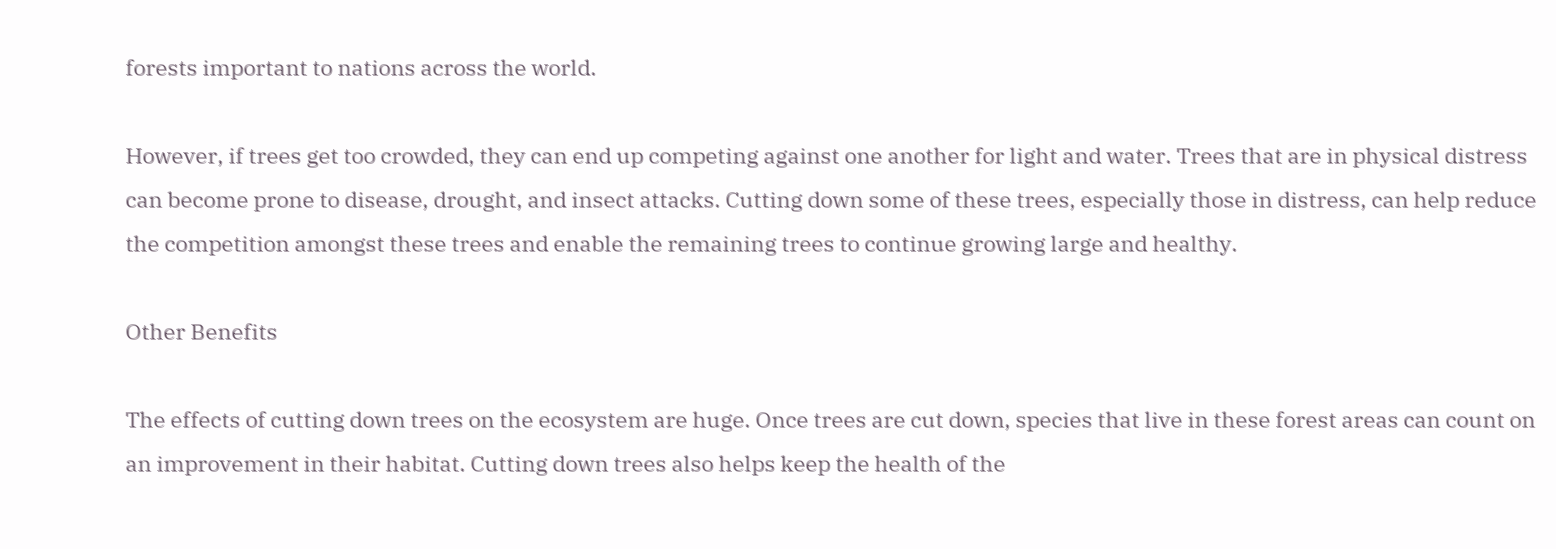forests important to nations across the world.

However, if trees get too crowded, they can end up competing against one another for light and water. Trees that are in physical distress can become prone to disease, drought, and insect attacks. Cutting down some of these trees, especially those in distress, can help reduce the competition amongst these trees and enable the remaining trees to continue growing large and healthy.

Other Benefits

The effects of cutting down trees on the ecosystem are huge. Once trees are cut down, species that live in these forest areas can count on an improvement in their habitat. Cutting down trees also helps keep the health of the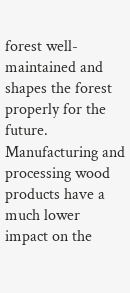forest well-maintained and shapes the forest properly for the future. Manufacturing and processing wood products have a much lower impact on the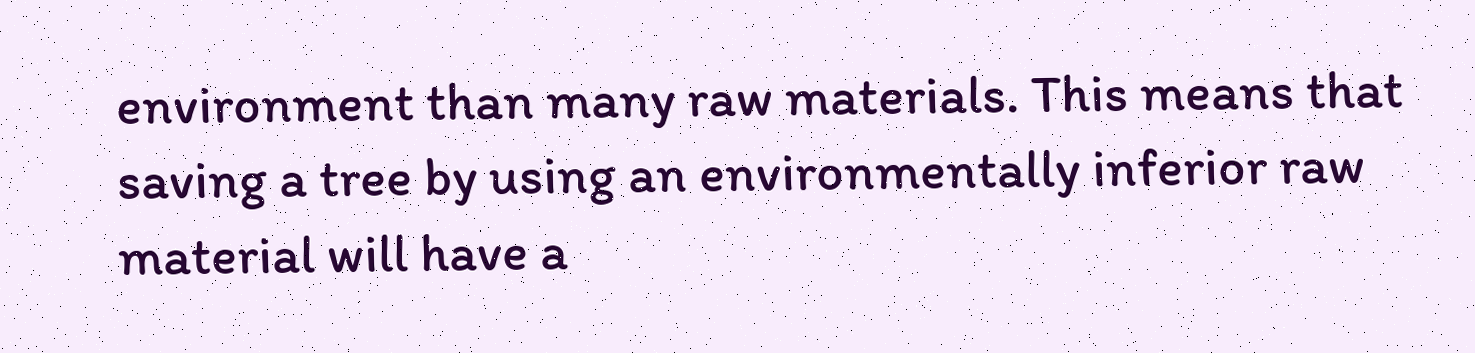environment than many raw materials. This means that saving a tree by using an environmentally inferior raw material will have a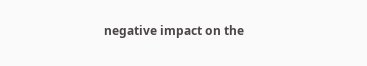negative impact on the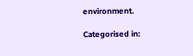environment.

Categorised in: